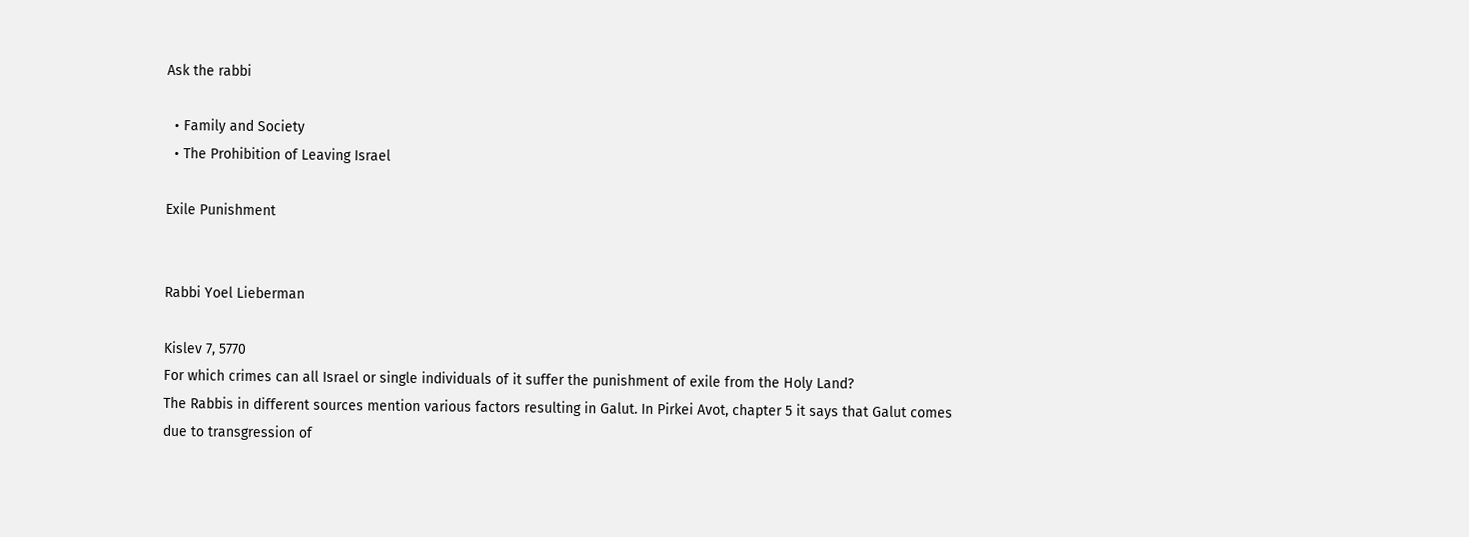Ask the rabbi

  • Family and Society
  • The Prohibition of Leaving Israel

Exile Punishment


Rabbi Yoel Lieberman

Kislev 7, 5770
For which crimes can all Israel or single individuals of it suffer the punishment of exile from the Holy Land?
The Rabbis in different sources mention various factors resulting in Galut. In Pirkei Avot, chapter 5 it says that Galut comes due to transgression of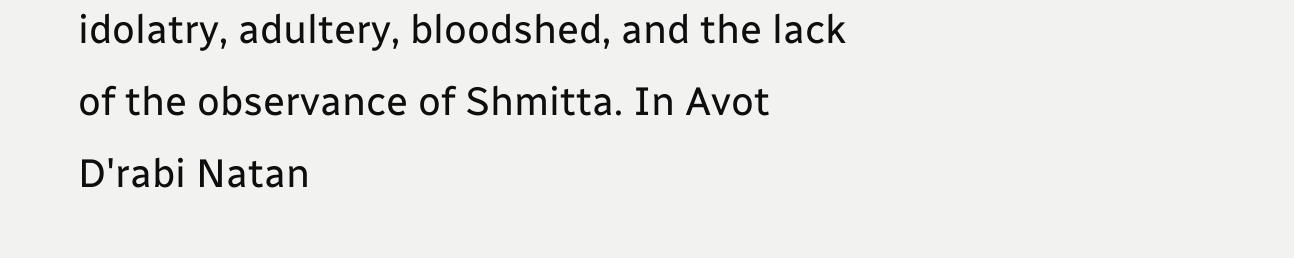idolatry, adultery, bloodshed, and the lack of the observance of Shmitta. In Avot D'rabi Natan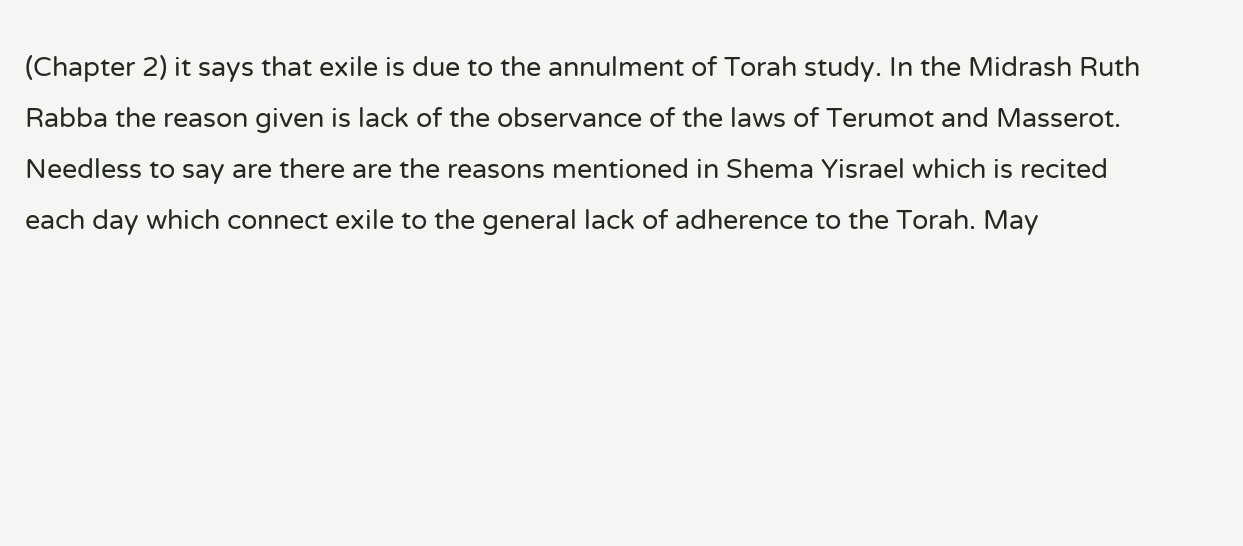(Chapter 2) it says that exile is due to the annulment of Torah study. In the Midrash Ruth Rabba the reason given is lack of the observance of the laws of Terumot and Masserot. Needless to say are there are the reasons mentioned in Shema Yisrael which is recited each day which connect exile to the general lack of adherence to the Torah. May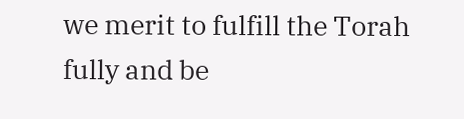we merit to fulfill the Torah fully and be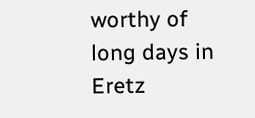worthy of long days in Eretz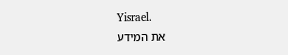Yisrael.
את המידע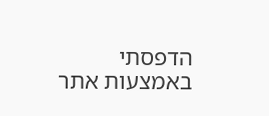הדפסתי באמצעות אתר